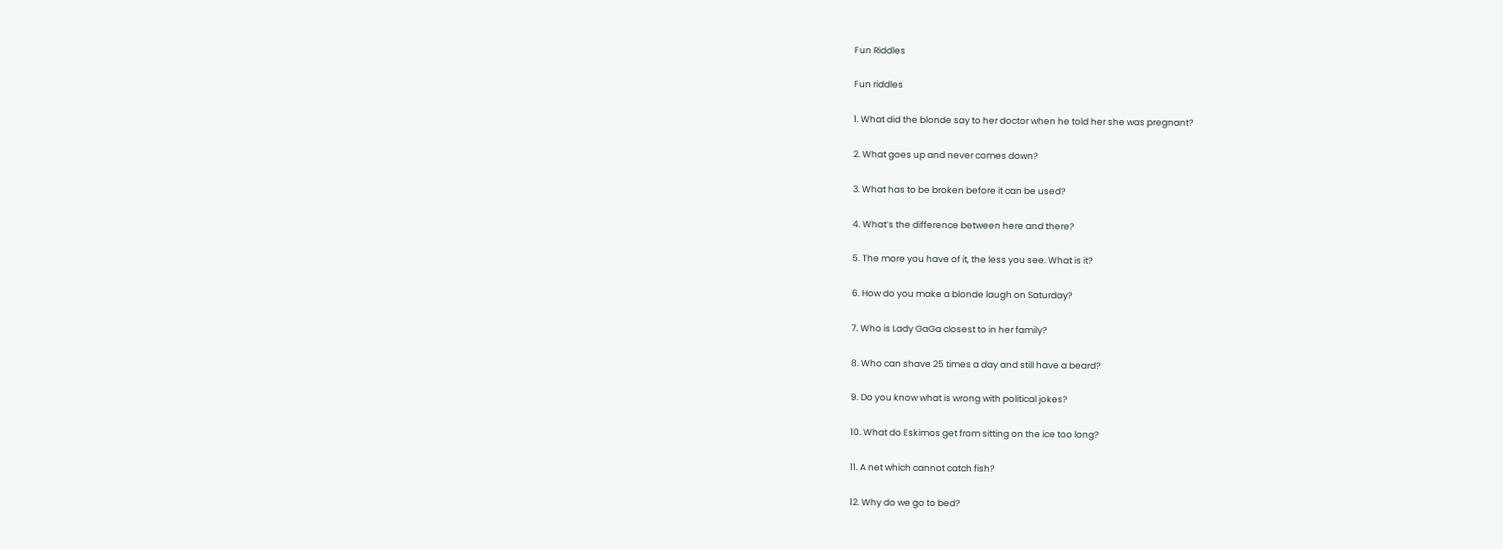Fun Riddles

Fun riddles

1. What did the blonde say to her doctor when he told her she was pregnant?

2. What goes up and never comes down?

3. What has to be broken before it can be used?

4. What’s the difference between here and there?

5. The more you have of it, the less you see. What is it?

6. How do you make a blonde laugh on Saturday?

7. Who is Lady GaGa closest to in her family?

8. Who can shave 25 times a day and still have a beard?

9. Do you know what is wrong with political jokes?

10. What do Eskimos get from sitting on the ice too long?

11. A net which cannot catch fish?

12. Why do we go to bed?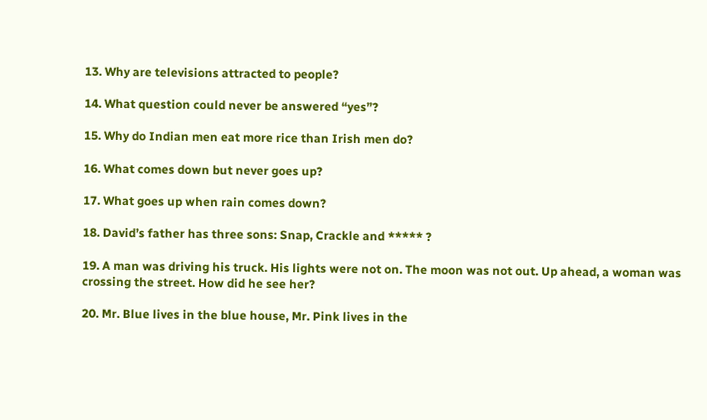13. Why are televisions attracted to people?

14. What question could never be answered “yes”?

15. Why do Indian men eat more rice than Irish men do?

16. What comes down but never goes up?

17. What goes up when rain comes down?

18. David’s father has three sons: Snap, Crackle and ***** ?

19. A man was driving his truck. His lights were not on. The moon was not out. Up ahead, a woman was crossing the street. How did he see her?

20. Mr. Blue lives in the blue house, Mr. Pink lives in the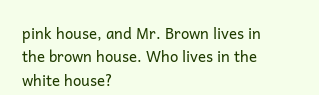pink house, and Mr. Brown lives in the brown house. Who lives in the white house?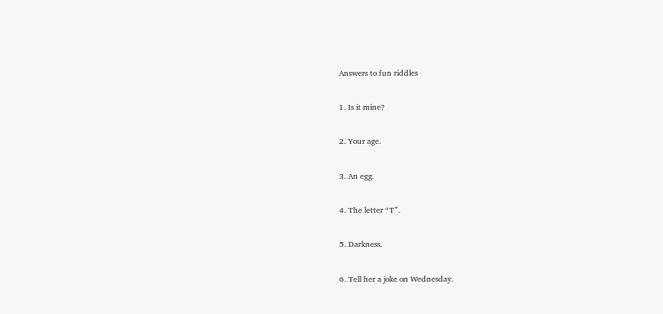Answers to fun riddles

1. Is it mine?

2. Your age.

3. An egg.

4. The letter “T”.

5. Darkness.

6. Tell her a joke on Wednesday.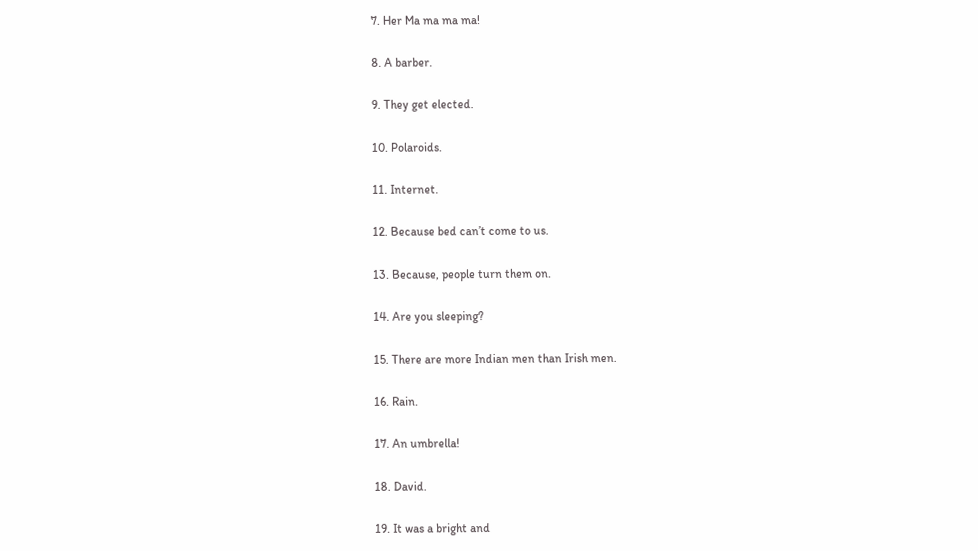7. Her Ma ma ma ma!

8. A barber.

9. They get elected.

10. Polaroids.

11. Internet.

12. Because bed can’t come to us.

13. Because, people turn them on.

14. Are you sleeping?

15. There are more Indian men than Irish men.

16. Rain.

17. An umbrella!

18. David.

19. It was a bright and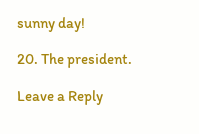sunny day!

20. The president.

Leave a Reply